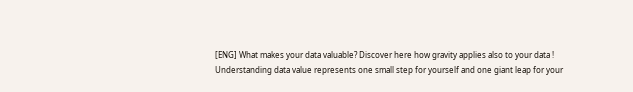[ENG] What makes your data valuable? Discover here how gravity applies also to your data !
Understanding data value represents one small step for yourself and one giant leap for your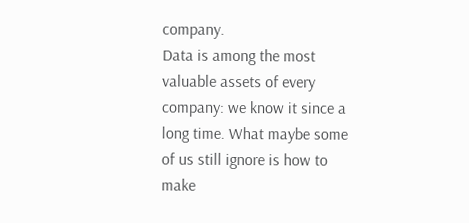company.
Data is among the most valuable assets of every company: we know it since a long time. What maybe some of us still ignore is how to make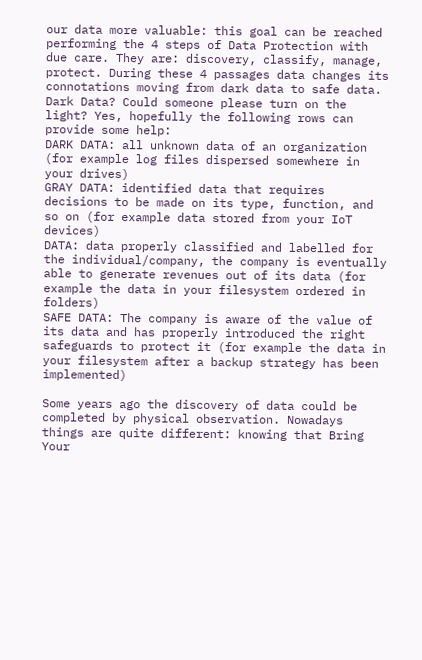our data more valuable: this goal can be reached performing the 4 steps of Data Protection with due care. They are: discovery, classify, manage, protect. During these 4 passages data changes its connotations moving from dark data to safe data.
Dark Data? Could someone please turn on the light? Yes, hopefully the following rows can provide some help:
DARK DATA: all unknown data of an organization (for example log files dispersed somewhere in your drives)
GRAY DATA: identified data that requires decisions to be made on its type, function, and so on (for example data stored from your IoT devices)
DATA: data properly classified and labelled for the individual/company, the company is eventually able to generate revenues out of its data (for example the data in your filesystem ordered in folders)
SAFE DATA: The company is aware of the value of its data and has properly introduced the right safeguards to protect it (for example the data in your filesystem after a backup strategy has been implemented)

Some years ago the discovery of data could be completed by physical observation. Nowadays things are quite different: knowing that Bring Your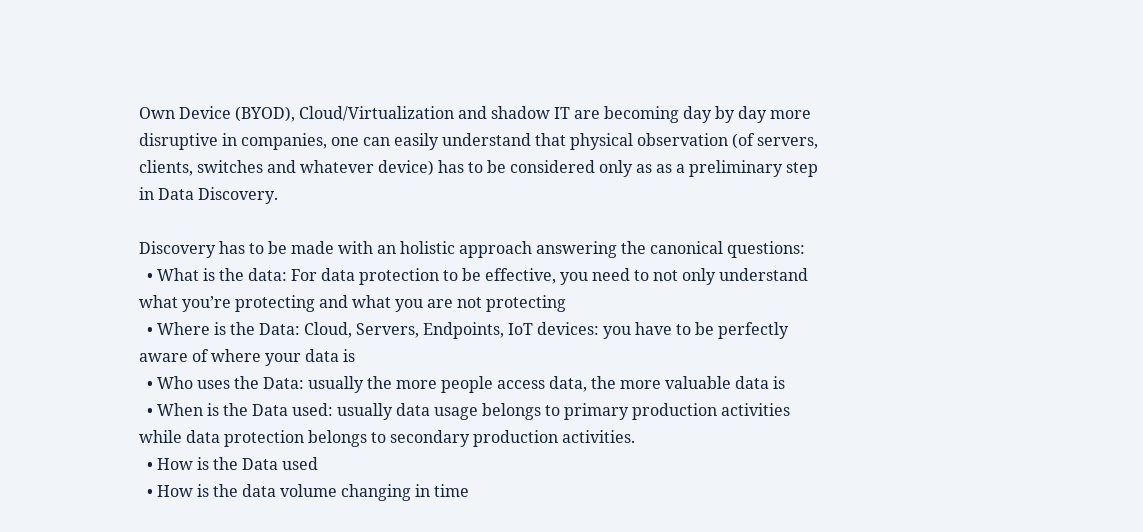Own Device (BYOD), Cloud/Virtualization and shadow IT are becoming day by day more disruptive in companies, one can easily understand that physical observation (of servers, clients, switches and whatever device) has to be considered only as as a preliminary step in Data Discovery.

Discovery has to be made with an holistic approach answering the canonical questions:
  • What is the data: For data protection to be effective, you need to not only understand what you’re protecting and what you are not protecting
  • Where is the Data: Cloud, Servers, Endpoints, IoT devices: you have to be perfectly aware of where your data is
  • Who uses the Data: usually the more people access data, the more valuable data is
  • When is the Data used: usually data usage belongs to primary production activities while data protection belongs to secondary production activities.
  • How is the Data used
  • How is the data volume changing in time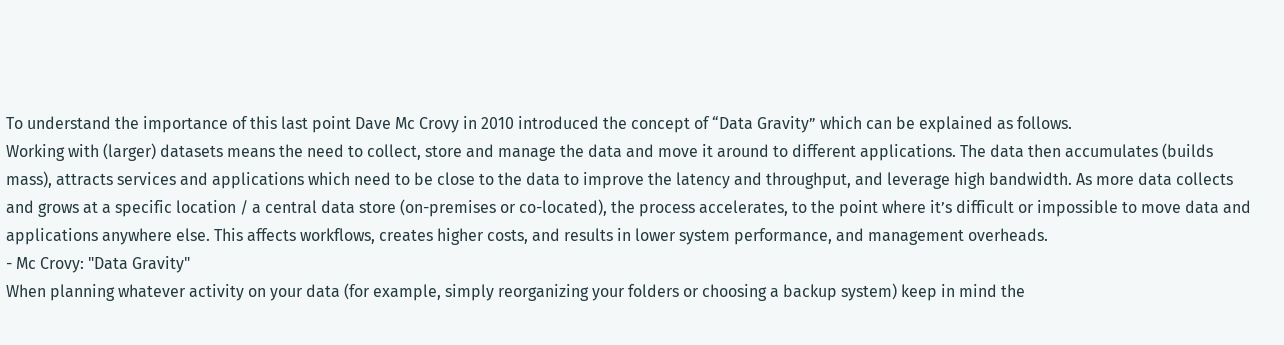To understand the importance of this last point Dave Mc Crovy in 2010 introduced the concept of “Data Gravity” which can be explained as follows.
Working with (larger) datasets means the need to collect, store and manage the data and move it around to different applications. The data then accumulates (builds mass), attracts services and applications which need to be close to the data to improve the latency and throughput, and leverage high bandwidth. As more data collects and grows at a specific location / a central data store (on-premises or co-located), the process accelerates, to the point where it’s difficult or impossible to move data and applications anywhere else. This affects workflows, creates higher costs, and results in lower system performance, and management overheads.
- Mc Crovy: "Data Gravity"
When planning whatever activity on your data (for example, simply reorganizing your folders or choosing a backup system) keep in mind the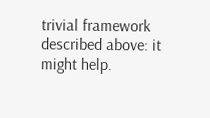trivial framework described above: it might help.